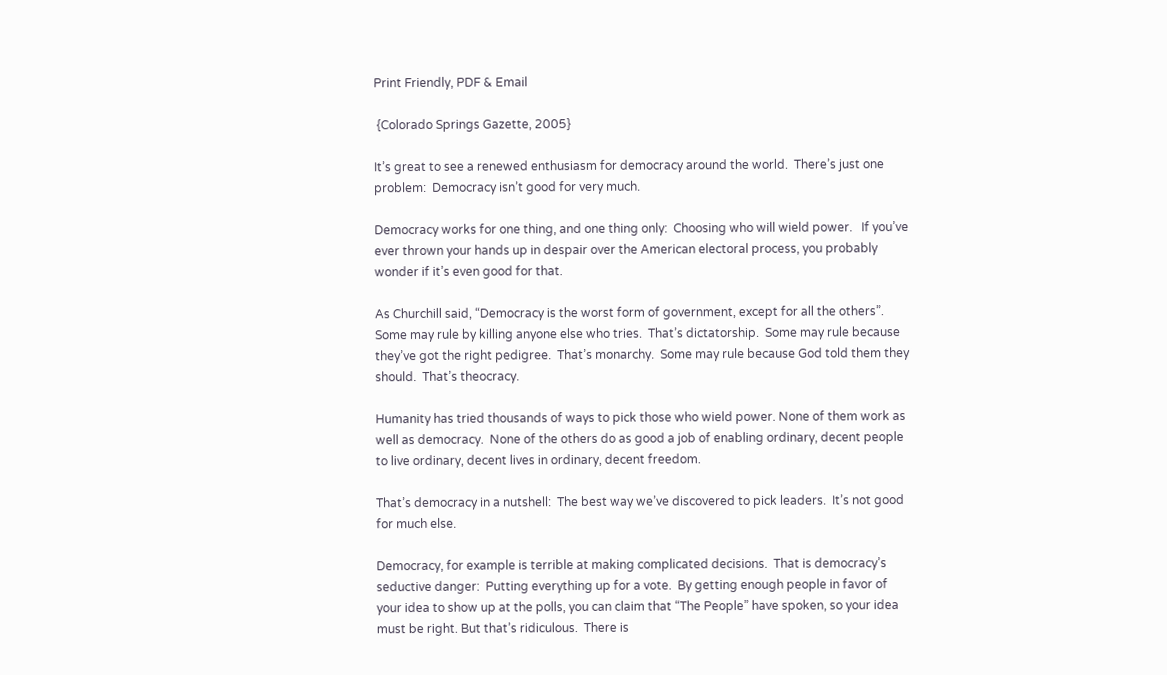Print Friendly, PDF & Email

 {Colorado Springs Gazette, 2005}

It’s great to see a renewed enthusiasm for democracy around the world.  There’s just one problem:  Democracy isn’t good for very much.

Democracy works for one thing, and one thing only:  Choosing who will wield power.   If you’ve ever thrown your hands up in despair over the American electoral process, you probably wonder if it’s even good for that.

As Churchill said, “Democracy is the worst form of government, except for all the others”.  Some may rule by killing anyone else who tries.  That’s dictatorship.  Some may rule because they’ve got the right pedigree.  That’s monarchy.  Some may rule because God told them they should.  That’s theocracy.

Humanity has tried thousands of ways to pick those who wield power. None of them work as well as democracy.  None of the others do as good a job of enabling ordinary, decent people to live ordinary, decent lives in ordinary, decent freedom.

That’s democracy in a nutshell:  The best way we’ve discovered to pick leaders.  It’s not good for much else.

Democracy, for example is terrible at making complicated decisions.  That is democracy’s seductive danger:  Putting everything up for a vote.  By getting enough people in favor of your idea to show up at the polls, you can claim that “The People” have spoken, so your idea must be right. But that’s ridiculous.  There is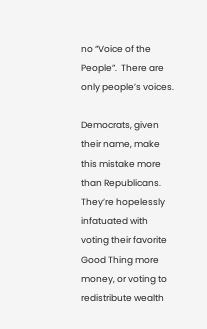no “Voice of the People”.  There are only people’s voices.

Democrats, given their name, make this mistake more than Republicans.  They’re hopelessly infatuated with voting their favorite Good Thing more money, or voting to redistribute wealth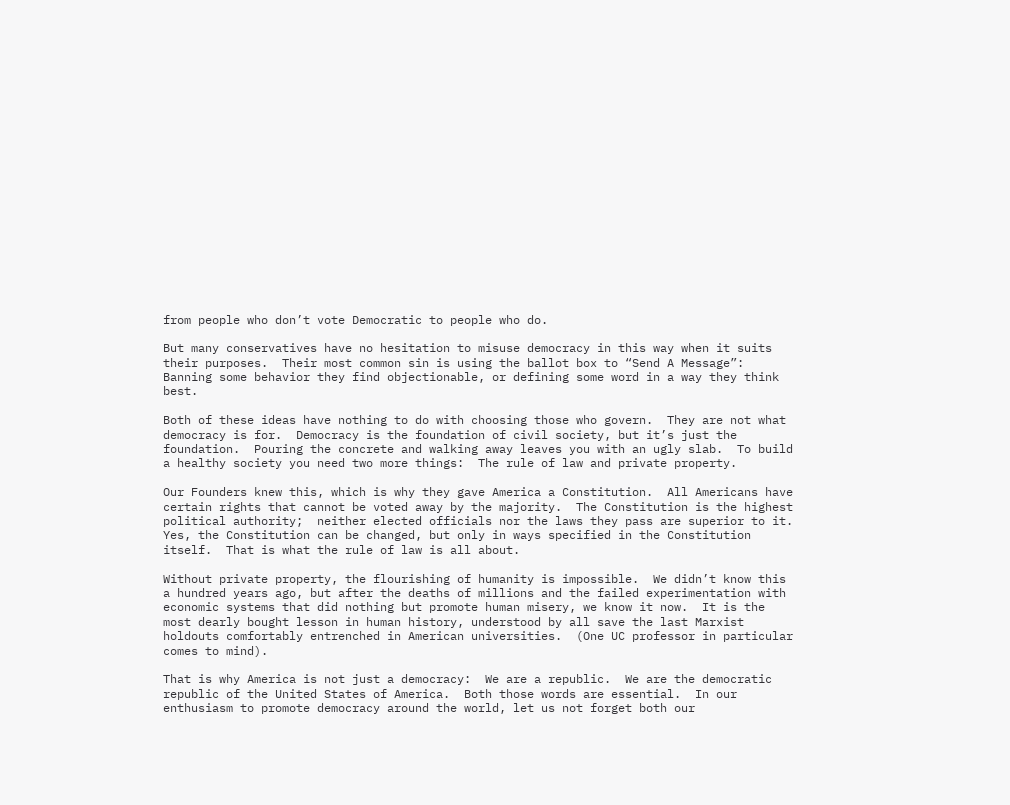from people who don’t vote Democratic to people who do.

But many conservatives have no hesitation to misuse democracy in this way when it suits their purposes.  Their most common sin is using the ballot box to “Send A Message”:  Banning some behavior they find objectionable, or defining some word in a way they think best.

Both of these ideas have nothing to do with choosing those who govern.  They are not what democracy is for.  Democracy is the foundation of civil society, but it’s just the foundation.  Pouring the concrete and walking away leaves you with an ugly slab.  To build a healthy society you need two more things:  The rule of law and private property.

Our Founders knew this, which is why they gave America a Constitution.  All Americans have certain rights that cannot be voted away by the majority.  The Constitution is the highest political authority;  neither elected officials nor the laws they pass are superior to it. Yes, the Constitution can be changed, but only in ways specified in the Constitution itself.  That is what the rule of law is all about.

Without private property, the flourishing of humanity is impossible.  We didn’t know this a hundred years ago, but after the deaths of millions and the failed experimentation with economic systems that did nothing but promote human misery, we know it now.  It is the most dearly bought lesson in human history, understood by all save the last Marxist holdouts comfortably entrenched in American universities.  (One UC professor in particular comes to mind).

That is why America is not just a democracy:  We are a republic.  We are the democratic republic of the United States of America.  Both those words are essential.  In our enthusiasm to promote democracy around the world, let us not forget both our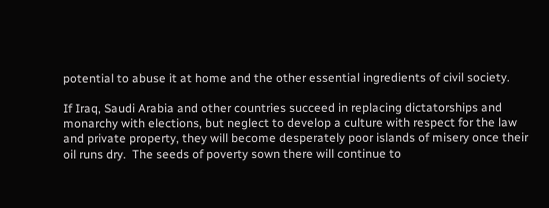potential to abuse it at home and the other essential ingredients of civil society.

If Iraq, Saudi Arabia and other countries succeed in replacing dictatorships and monarchy with elections, but neglect to develop a culture with respect for the law and private property, they will become desperately poor islands of misery once their oil runs dry.  The seeds of poverty sown there will continue to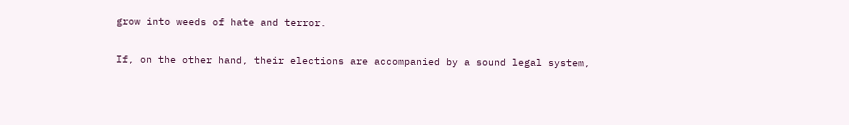grow into weeds of hate and terror.

If, on the other hand, their elections are accompanied by a sound legal system,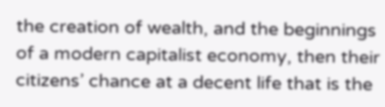the creation of wealth, and the beginnings of a modern capitalist economy, then their citizens’ chance at a decent life that is the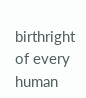birthright of every human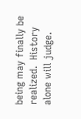being may finally be realized.  History alone will judge.